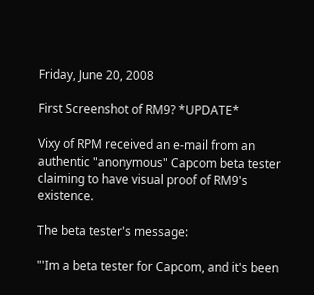Friday, June 20, 2008

First Screenshot of RM9? *UPDATE*

Vixy of RPM received an e-mail from an authentic "anonymous" Capcom beta tester claiming to have visual proof of RM9's existence.

The beta tester's message:

"'Im a beta tester for Capcom, and it's been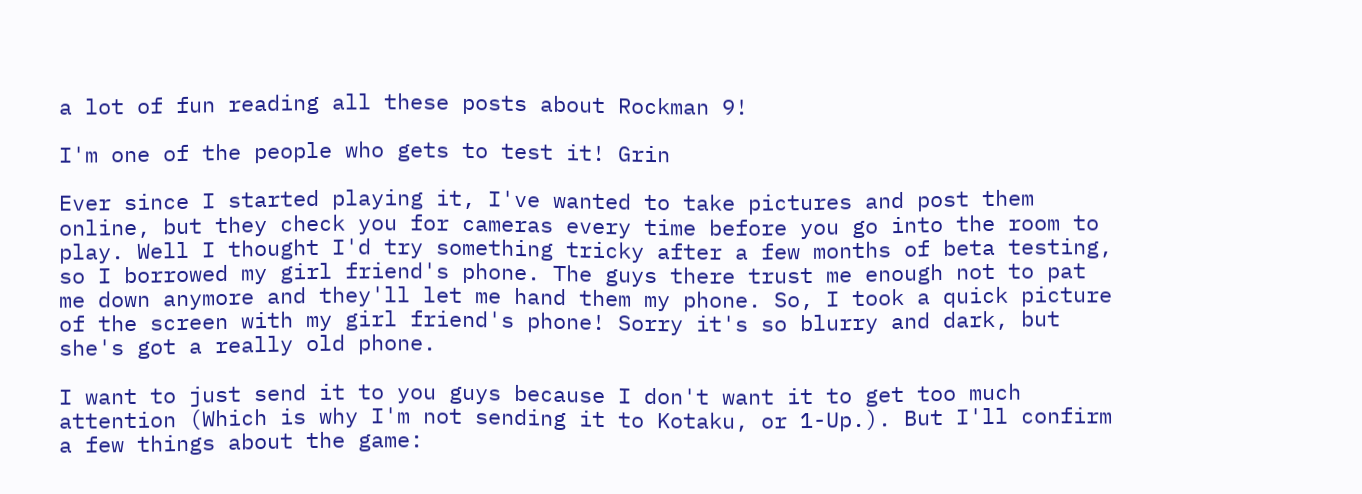a lot of fun reading all these posts about Rockman 9!

I'm one of the people who gets to test it! Grin

Ever since I started playing it, I've wanted to take pictures and post them online, but they check you for cameras every time before you go into the room to play. Well I thought I'd try something tricky after a few months of beta testing, so I borrowed my girl friend's phone. The guys there trust me enough not to pat me down anymore and they'll let me hand them my phone. So, I took a quick picture of the screen with my girl friend's phone! Sorry it's so blurry and dark, but she's got a really old phone.

I want to just send it to you guys because I don't want it to get too much attention (Which is why I'm not sending it to Kotaku, or 1-Up.). But I'll confirm a few things about the game: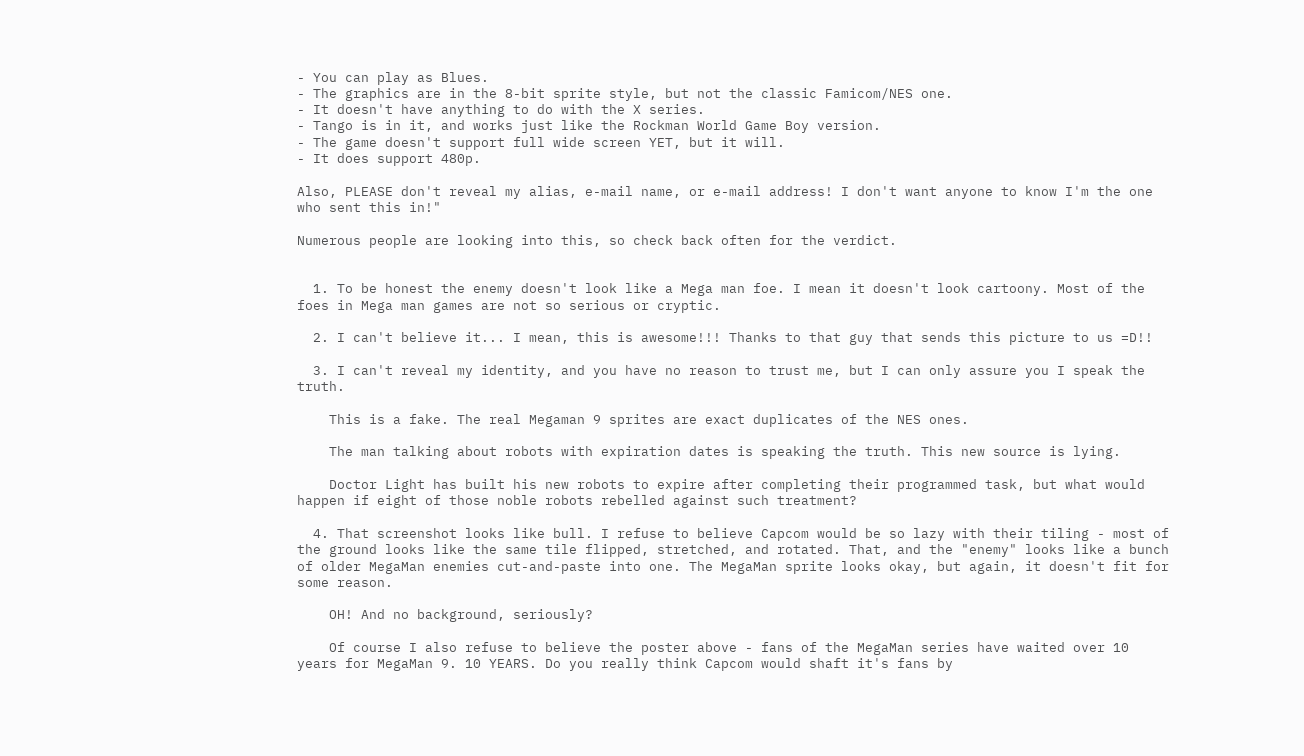- You can play as Blues.
- The graphics are in the 8-bit sprite style, but not the classic Famicom/NES one.
- It doesn't have anything to do with the X series.
- Tango is in it, and works just like the Rockman World Game Boy version.
- The game doesn't support full wide screen YET, but it will.
- It does support 480p.

Also, PLEASE don't reveal my alias, e-mail name, or e-mail address! I don't want anyone to know I'm the one who sent this in!"

Numerous people are looking into this, so check back often for the verdict.


  1. To be honest the enemy doesn't look like a Mega man foe. I mean it doesn't look cartoony. Most of the foes in Mega man games are not so serious or cryptic.

  2. I can't believe it... I mean, this is awesome!!! Thanks to that guy that sends this picture to us =D!!

  3. I can't reveal my identity, and you have no reason to trust me, but I can only assure you I speak the truth.

    This is a fake. The real Megaman 9 sprites are exact duplicates of the NES ones.

    The man talking about robots with expiration dates is speaking the truth. This new source is lying.

    Doctor Light has built his new robots to expire after completing their programmed task, but what would happen if eight of those noble robots rebelled against such treatment?

  4. That screenshot looks like bull. I refuse to believe Capcom would be so lazy with their tiling - most of the ground looks like the same tile flipped, stretched, and rotated. That, and the "enemy" looks like a bunch of older MegaMan enemies cut-and-paste into one. The MegaMan sprite looks okay, but again, it doesn't fit for some reason.

    OH! And no background, seriously?

    Of course I also refuse to believe the poster above - fans of the MegaMan series have waited over 10 years for MegaMan 9. 10 YEARS. Do you really think Capcom would shaft it's fans by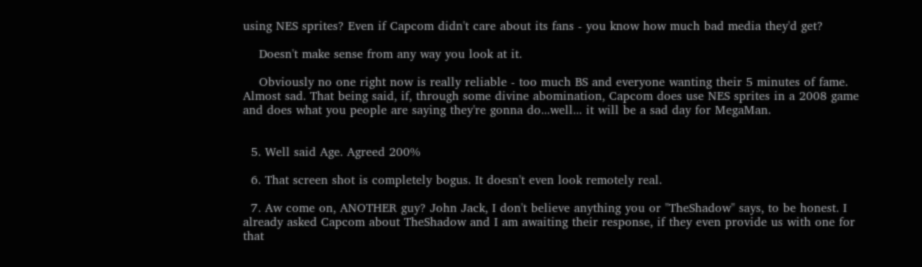using NES sprites? Even if Capcom didn't care about its fans - you know how much bad media they'd get?

    Doesn't make sense from any way you look at it.

    Obviously no one right now is really reliable - too much BS and everyone wanting their 5 minutes of fame. Almost sad. That being said, if, through some divine abomination, Capcom does use NES sprites in a 2008 game and does what you people are saying they're gonna do...well... it will be a sad day for MegaMan.


  5. Well said Age. Agreed 200%

  6. That screen shot is completely bogus. It doesn't even look remotely real.

  7. Aw come on, ANOTHER guy? John Jack, I don't believe anything you or "TheShadow" says, to be honest. I already asked Capcom about TheShadow and I am awaiting their response, if they even provide us with one for that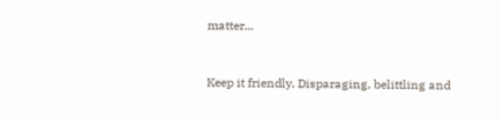matter...


Keep it friendly. Disparaging, belittling and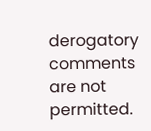derogatory comments are not permitted.